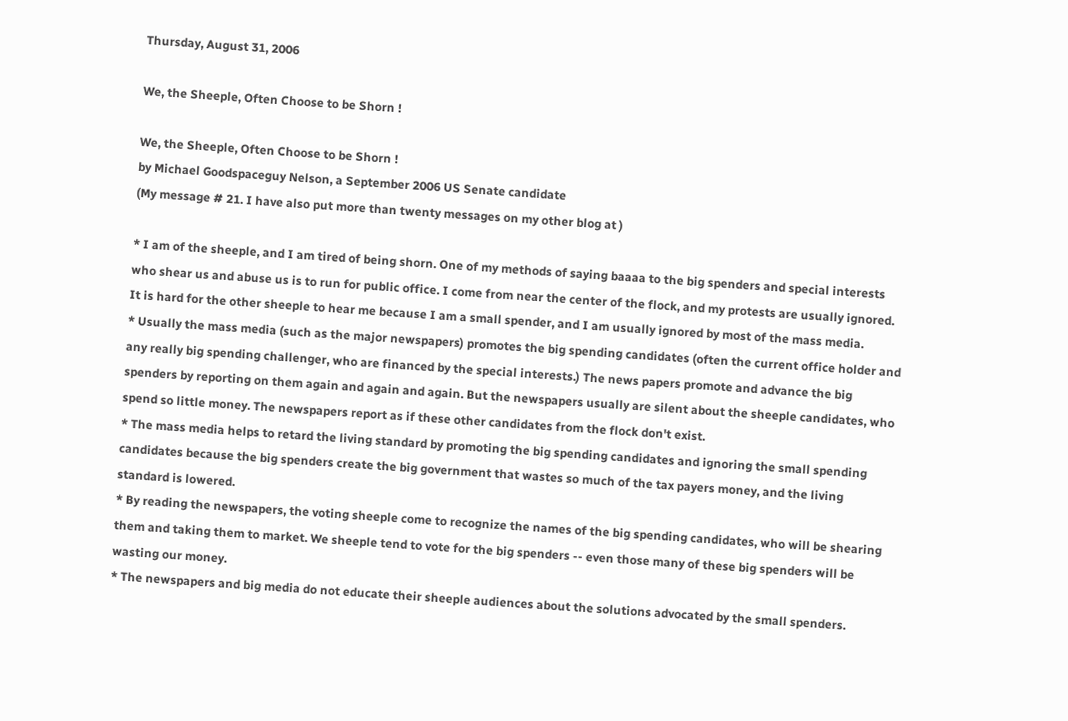Thursday, August 31, 2006

We, the Sheeple, Often Choose to be Shorn !

We, the Sheeple, Often Choose to be Shorn !
by Michael Goodspaceguy Nelson, a September 2006 US Senate candidate
(My message # 21. I have also put more than twenty messages on my other blog at )

* I am of the sheeple, and I am tired of being shorn. One of my methods of saying baaaa to the big spenders and special interests who shear us and abuse us is to run for public office. I come from near the center of the flock, and my protests are usually ignored. It is hard for the other sheeple to hear me because I am a small spender, and I am usually ignored by most of the mass media.
* Usually the mass media (such as the major newspapers) promotes the big spending candidates (often the current office holder and any really big spending challenger, who are financed by the special interests.) The news papers promote and advance the big spenders by reporting on them again and again and again. But the newspapers usually are silent about the sheeple candidates, who spend so little money. The newspapers report as if these other candidates from the flock don't exist.
* The mass media helps to retard the living standard by promoting the big spending candidates and ignoring the small spending candidates because the big spenders create the big government that wastes so much of the tax payers money, and the living standard is lowered.
* By reading the newspapers, the voting sheeple come to recognize the names of the big spending candidates, who will be shearing them and taking them to market. We sheeple tend to vote for the big spenders -- even those many of these big spenders will be wasting our money.
* The newspapers and big media do not educate their sheeple audiences about the solutions advocated by the small spenders.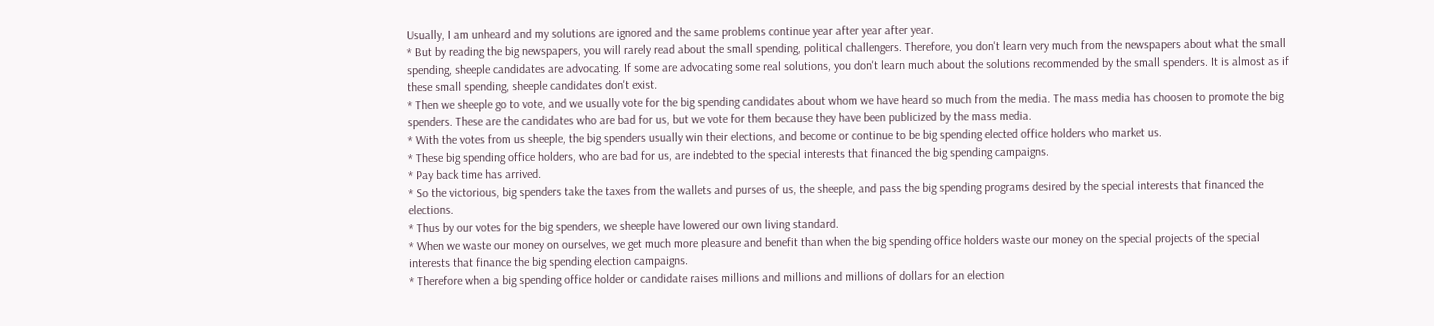Usually, I am unheard and my solutions are ignored and the same problems continue year after year after year.
* But by reading the big newspapers, you will rarely read about the small spending, political challengers. Therefore, you don't learn very much from the newspapers about what the small spending, sheeple candidates are advocating. If some are advocating some real solutions, you don't learn much about the solutions recommended by the small spenders. It is almost as if these small spending, sheeple candidates don't exist.
* Then we sheeple go to vote, and we usually vote for the big spending candidates about whom we have heard so much from the media. The mass media has choosen to promote the big spenders. These are the candidates who are bad for us, but we vote for them because they have been publicized by the mass media.
* With the votes from us sheeple, the big spenders usually win their elections, and become or continue to be big spending elected office holders who market us.
* These big spending office holders, who are bad for us, are indebted to the special interests that financed the big spending campaigns.
* Pay back time has arrived.
* So the victorious, big spenders take the taxes from the wallets and purses of us, the sheeple, and pass the big spending programs desired by the special interests that financed the elections.
* Thus by our votes for the big spenders, we sheeple have lowered our own living standard.
* When we waste our money on ourselves, we get much more pleasure and benefit than when the big spending office holders waste our money on the special projects of the special interests that finance the big spending election campaigns.
* Therefore when a big spending office holder or candidate raises millions and millions and millions of dollars for an election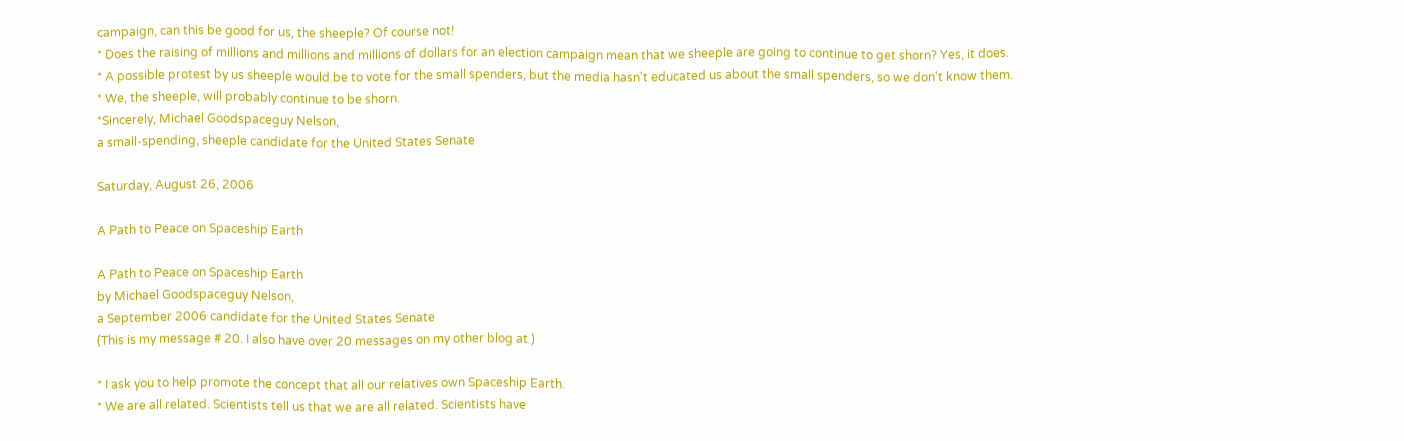campaign, can this be good for us, the sheeple? Of course not!
* Does the raising of millions and millions and millions of dollars for an election campaign mean that we sheeple are going to continue to get shorn? Yes, it does.
* A possible protest by us sheeple would be to vote for the small spenders, but the media hasn't educated us about the small spenders, so we don't know them.
* We, the sheeple, will probably continue to be shorn.
*Sincerely, Michael Goodspaceguy Nelson,
a small-spending, sheeple candidate for the United States Senate

Saturday, August 26, 2006

A Path to Peace on Spaceship Earth

A Path to Peace on Spaceship Earth
by Michael Goodspaceguy Nelson,
a September 2006 candidate for the United States Senate
(This is my message # 20. I also have over 20 messages on my other blog at )

* I ask you to help promote the concept that all our relatives own Spaceship Earth.
* We are all related. Scientists tell us that we are all related. Scientists have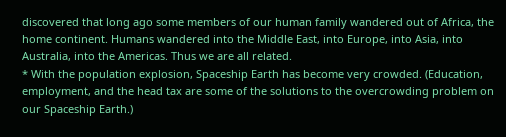discovered that long ago some members of our human family wandered out of Africa, the home continent. Humans wandered into the Middle East, into Europe, into Asia, into Australia, into the Americas. Thus we are all related.
* With the population explosion, Spaceship Earth has become very crowded. (Education, employment, and the head tax are some of the solutions to the overcrowding problem on our Spaceship Earth.)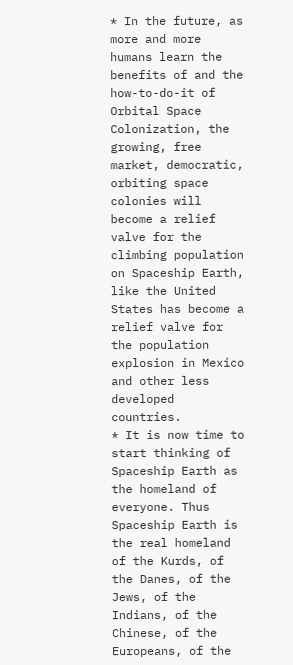* In the future, as more and more humans learn the benefits of and the how-to-do-it of Orbital Space Colonization, the growing, free market, democratic, orbiting space colonies will become a relief valve for the climbing population on Spaceship Earth, like the United States has become a relief valve for the population explosion in Mexico and other less developed countries.
* It is now time to start thinking of Spaceship Earth as the homeland of everyone. Thus Spaceship Earth is the real homeland of the Kurds, of the Danes, of the Jews, of the Indians, of the Chinese, of the Europeans, of the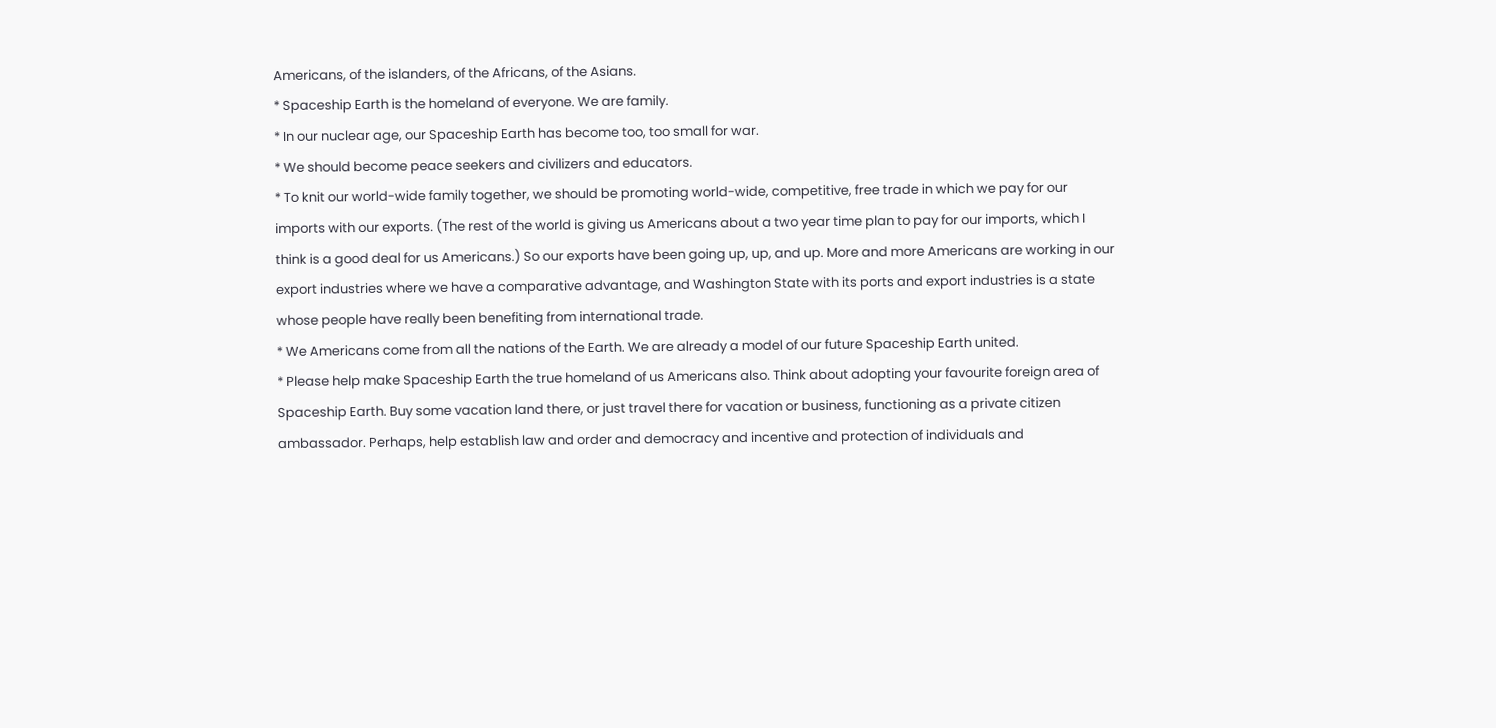Americans, of the islanders, of the Africans, of the Asians.
* Spaceship Earth is the homeland of everyone. We are family.
* In our nuclear age, our Spaceship Earth has become too, too small for war.
* We should become peace seekers and civilizers and educators.
* To knit our world-wide family together, we should be promoting world-wide, competitive, free trade in which we pay for our imports with our exports. (The rest of the world is giving us Americans about a two year time plan to pay for our imports, which I think is a good deal for us Americans.) So our exports have been going up, up, and up. More and more Americans are working in our export industries where we have a comparative advantage, and Washington State with its ports and export industries is a state whose people have really been benefiting from international trade.
* We Americans come from all the nations of the Earth. We are already a model of our future Spaceship Earth united.
* Please help make Spaceship Earth the true homeland of us Americans also. Think about adopting your favourite foreign area of Spaceship Earth. Buy some vacation land there, or just travel there for vacation or business, functioning as a private citizen ambassador. Perhaps, help establish law and order and democracy and incentive and protection of individuals and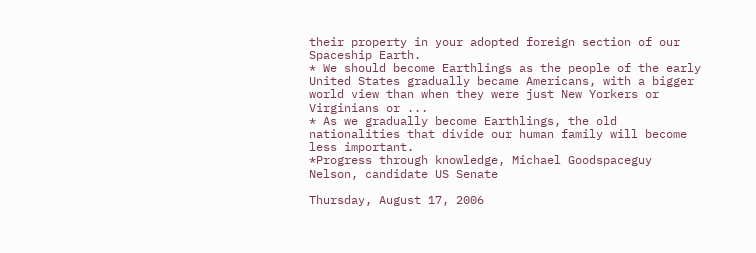their property in your adopted foreign section of our Spaceship Earth.
* We should become Earthlings as the people of the early United States gradually became Americans, with a bigger world view than when they were just New Yorkers or Virginians or ...
* As we gradually become Earthlings, the old nationalities that divide our human family will become less important.
*Progress through knowledge, Michael Goodspaceguy Nelson, candidate US Senate

Thursday, August 17, 2006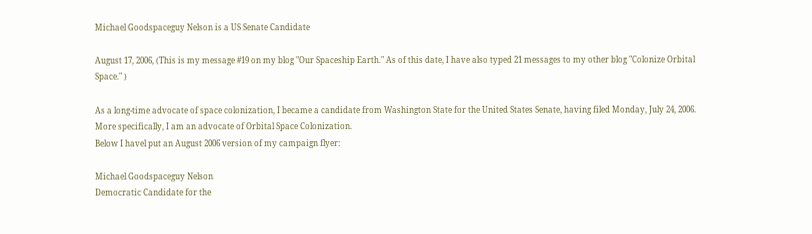Michael Goodspaceguy Nelson is a US Senate Candidate

August 17, 2006, (This is my message #19 on my blog "Our Spaceship Earth." As of this date, I have also typed 21 messages to my other blog "Colonize Orbital Space." )

As a long-time advocate of space colonization, I became a candidate from Washington State for the United States Senate, having filed Monday, July 24, 2006. More specifically, I am an advocate of Orbital Space Colonization.
Below I havel put an August 2006 version of my campaign flyer:

Michael Goodspaceguy Nelson
Democratic Candidate for the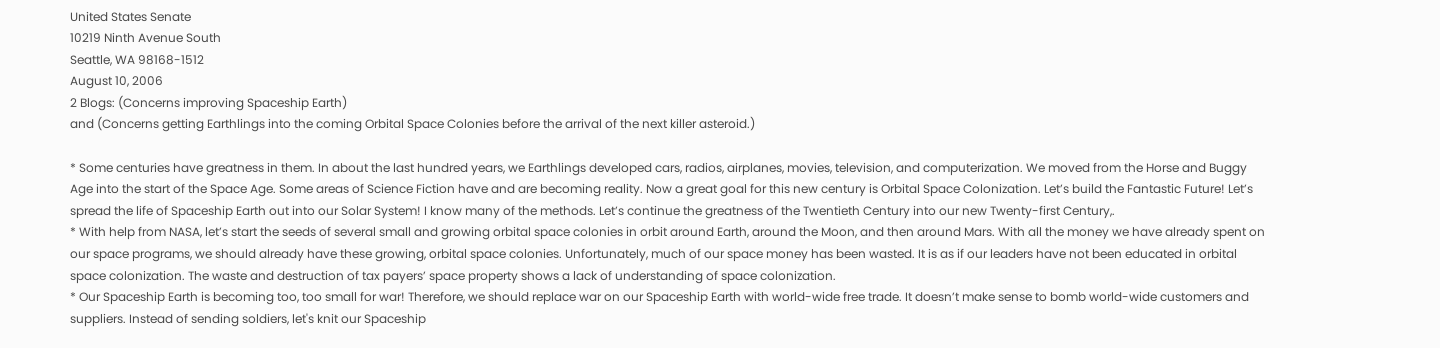United States Senate
10219 Ninth Avenue South
Seattle, WA 98168-1512
August 10, 2006
2 Blogs: (Concerns improving Spaceship Earth)
and (Concerns getting Earthlings into the coming Orbital Space Colonies before the arrival of the next killer asteroid.)

* Some centuries have greatness in them. In about the last hundred years, we Earthlings developed cars, radios, airplanes, movies, television, and computerization. We moved from the Horse and Buggy Age into the start of the Space Age. Some areas of Science Fiction have and are becoming reality. Now a great goal for this new century is Orbital Space Colonization. Let’s build the Fantastic Future! Let’s spread the life of Spaceship Earth out into our Solar System! I know many of the methods. Let’s continue the greatness of the Twentieth Century into our new Twenty-first Century,.
* With help from NASA, let’s start the seeds of several small and growing orbital space colonies in orbit around Earth, around the Moon, and then around Mars. With all the money we have already spent on our space programs, we should already have these growing, orbital space colonies. Unfortunately, much of our space money has been wasted. It is as if our leaders have not been educated in orbital space colonization. The waste and destruction of tax payers’ space property shows a lack of understanding of space colonization.
* Our Spaceship Earth is becoming too, too small for war! Therefore, we should replace war on our Spaceship Earth with world-wide free trade. It doesn’t make sense to bomb world-wide customers and suppliers. Instead of sending soldiers, let's knit our Spaceship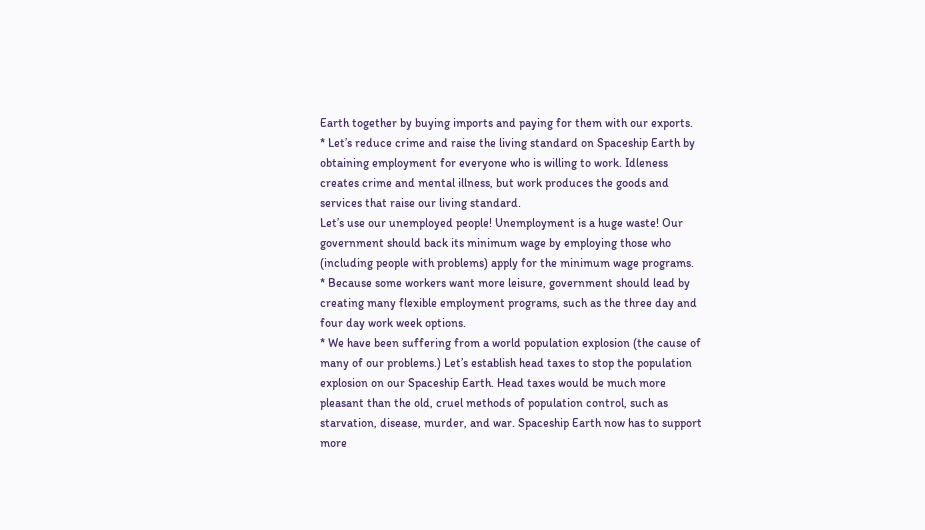Earth together by buying imports and paying for them with our exports.
* Let’s reduce crime and raise the living standard on Spaceship Earth by obtaining employment for everyone who is willing to work. Idleness creates crime and mental illness, but work produces the goods and services that raise our living standard.
Let’s use our unemployed people! Unemployment is a huge waste! Our government should back its minimum wage by employing those who (including people with problems) apply for the minimum wage programs.
* Because some workers want more leisure, government should lead by creating many flexible employment programs, such as the three day and four day work week options.
* We have been suffering from a world population explosion (the cause of many of our problems.) Let’s establish head taxes to stop the population explosion on our Spaceship Earth. Head taxes would be much more pleasant than the old, cruel methods of population control, such as starvation, disease, murder, and war. Spaceship Earth now has to support more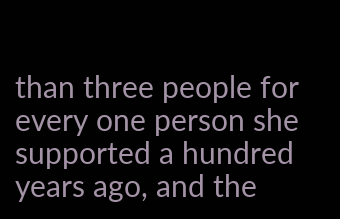than three people for every one person she supported a hundred years ago, and the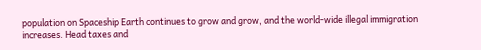population on Spaceship Earth continues to grow and grow, and the world-wide illegal immigration increases. Head taxes and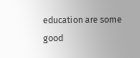education are some good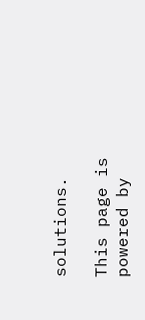solutions.

This page is powered by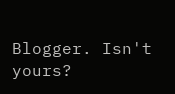Blogger. Isn't yours?